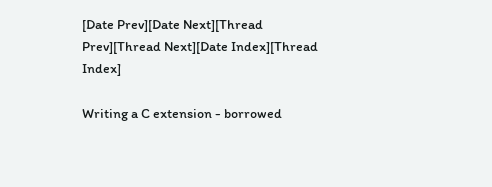[Date Prev][Date Next][Thread Prev][Thread Next][Date Index][Thread Index]

Writing a C extension - borrowed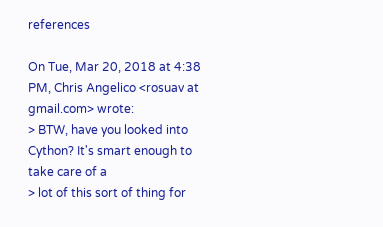references

On Tue, Mar 20, 2018 at 4:38 PM, Chris Angelico <rosuav at gmail.com> wrote:
> BTW, have you looked into Cython? It's smart enough to take care of a
> lot of this sort of thing for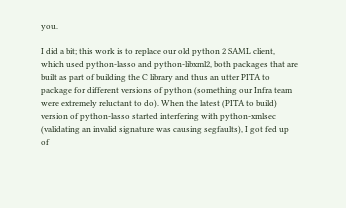you.

I did a bit; this work is to replace our old python 2 SAML client,
which used python-lasso and python-libxml2, both packages that are
built as part of building the C library and thus an utter PITA to
package for different versions of python (something our Infra team
were extremely reluctant to do). When the latest (PITA to build)
version of python-lasso started interfering with python-xmlsec
(validating an invalid signature was causing segfaults), I got fed up
of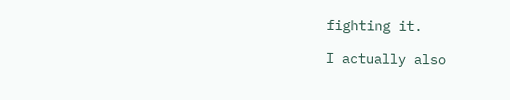fighting it.

I actually also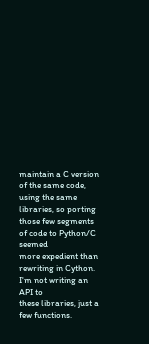maintain a C version of the same code, using the same
libraries, so porting those few segments of code to Python/C seemed
more expedient than rewriting in Cython. I'm not writing an API to
these libraries, just a few functions.